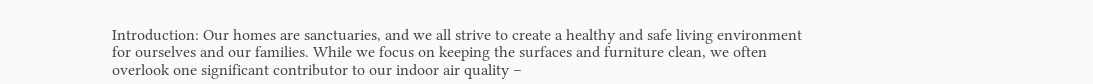Introduction: Our homes are sanctuaries, and we all strive to create a healthy and safe living environment for ourselves and our families. While we focus on keeping the surfaces and furniture clean, we often overlook one significant contributor to our indoor air quality –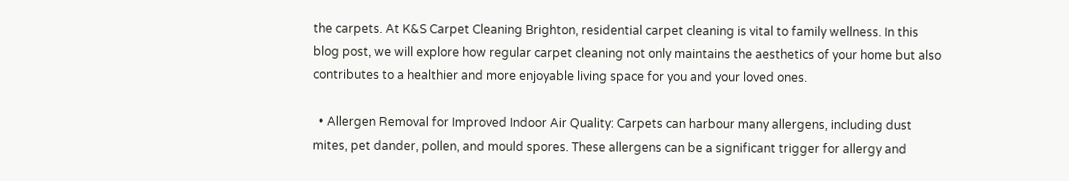the carpets. At K&S Carpet Cleaning Brighton, residential carpet cleaning is vital to family wellness. In this blog post, we will explore how regular carpet cleaning not only maintains the aesthetics of your home but also contributes to a healthier and more enjoyable living space for you and your loved ones.

  • Allergen Removal for Improved Indoor Air Quality: Carpets can harbour many allergens, including dust mites, pet dander, pollen, and mould spores. These allergens can be a significant trigger for allergy and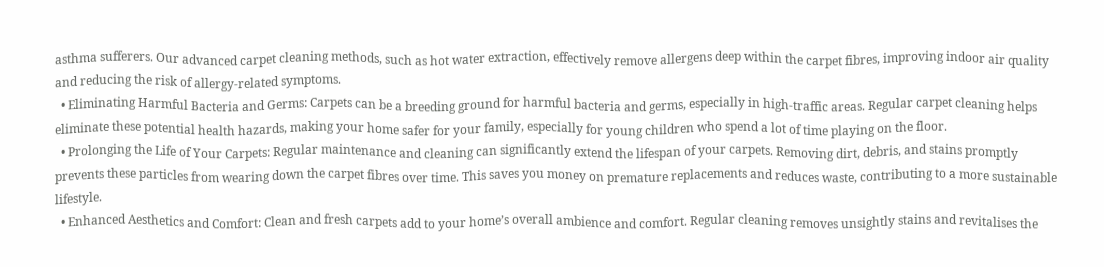asthma sufferers. Our advanced carpet cleaning methods, such as hot water extraction, effectively remove allergens deep within the carpet fibres, improving indoor air quality and reducing the risk of allergy-related symptoms.
  • Eliminating Harmful Bacteria and Germs: Carpets can be a breeding ground for harmful bacteria and germs, especially in high-traffic areas. Regular carpet cleaning helps eliminate these potential health hazards, making your home safer for your family, especially for young children who spend a lot of time playing on the floor.
  • Prolonging the Life of Your Carpets: Regular maintenance and cleaning can significantly extend the lifespan of your carpets. Removing dirt, debris, and stains promptly prevents these particles from wearing down the carpet fibres over time. This saves you money on premature replacements and reduces waste, contributing to a more sustainable lifestyle.
  • Enhanced Aesthetics and Comfort: Clean and fresh carpets add to your home’s overall ambience and comfort. Regular cleaning removes unsightly stains and revitalises the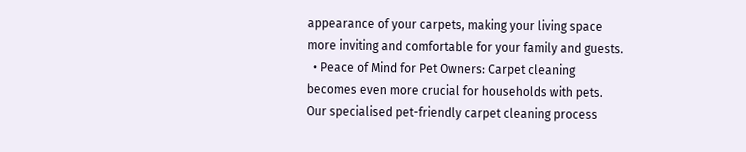appearance of your carpets, making your living space more inviting and comfortable for your family and guests.
  • Peace of Mind for Pet Owners: Carpet cleaning becomes even more crucial for households with pets. Our specialised pet-friendly carpet cleaning process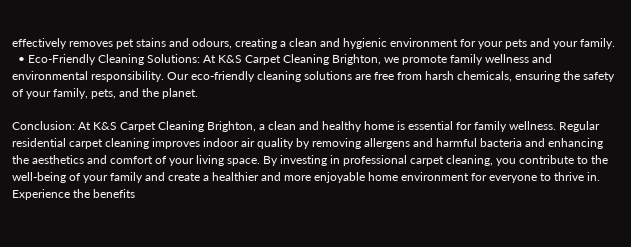effectively removes pet stains and odours, creating a clean and hygienic environment for your pets and your family.
  • Eco-Friendly Cleaning Solutions: At K&S Carpet Cleaning Brighton, we promote family wellness and environmental responsibility. Our eco-friendly cleaning solutions are free from harsh chemicals, ensuring the safety of your family, pets, and the planet.

Conclusion: At K&S Carpet Cleaning Brighton, a clean and healthy home is essential for family wellness. Regular residential carpet cleaning improves indoor air quality by removing allergens and harmful bacteria and enhancing the aesthetics and comfort of your living space. By investing in professional carpet cleaning, you contribute to the well-being of your family and create a healthier and more enjoyable home environment for everyone to thrive in. Experience the benefits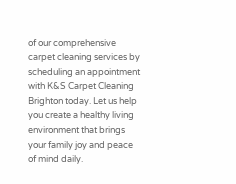of our comprehensive carpet cleaning services by scheduling an appointment with K&S Carpet Cleaning Brighton today. Let us help you create a healthy living environment that brings your family joy and peace of mind daily.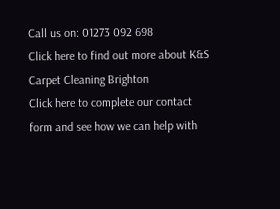Call us on: 01273 092 698
Click here to find out more about K&S Carpet Cleaning Brighton
Click here to complete our contact form and see how we can help with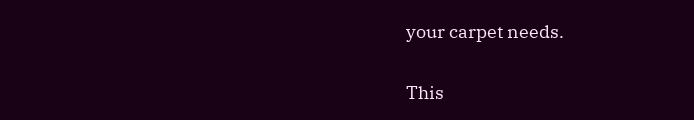your carpet needs.

This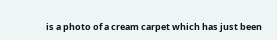is a photo of a cream carpet which has just been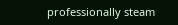professionally steam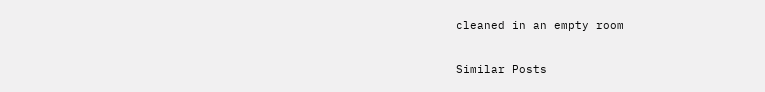cleaned in an empty room

Similar Posts